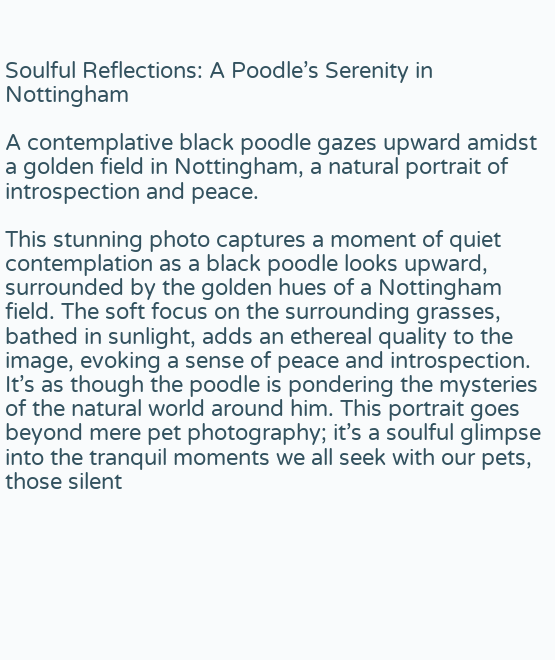Soulful Reflections: A Poodle’s Serenity in Nottingham

A contemplative black poodle gazes upward amidst a golden field in Nottingham, a natural portrait of introspection and peace.

This stunning photo captures a moment of quiet contemplation as a black poodle looks upward, surrounded by the golden hues of a Nottingham field. The soft focus on the surrounding grasses, bathed in sunlight, adds an ethereal quality to the image, evoking a sense of peace and introspection. It’s as though the poodle is pondering the mysteries of the natural world around him. This portrait goes beyond mere pet photography; it’s a soulful glimpse into the tranquil moments we all seek with our pets, those silent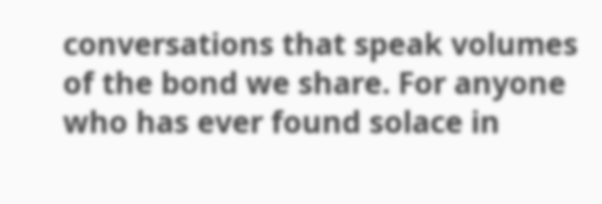conversations that speak volumes of the bond we share. For anyone who has ever found solace in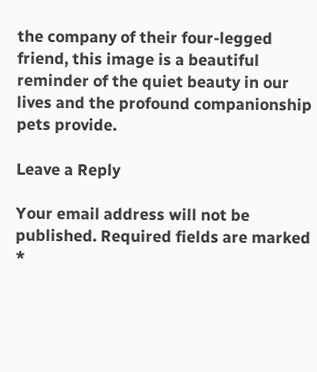the company of their four-legged friend, this image is a beautiful reminder of the quiet beauty in our lives and the profound companionship pets provide.

Leave a Reply

Your email address will not be published. Required fields are marked *